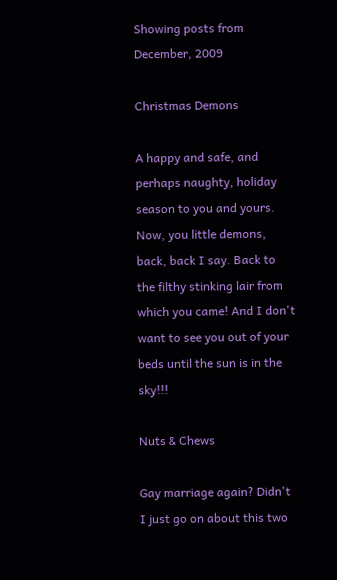Showing posts from December, 2009

Christmas Demons

A happy and safe, and perhaps naughty, holiday season to you and yours. Now, you little demons, back, back I say. Back to the filthy stinking lair from which you came! And I don't want to see you out of your beds until the sun is in the sky!!!

Nuts & Chews

Gay marriage again? Didn't I just go on about this two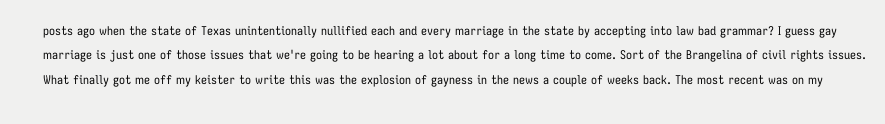posts ago when the state of Texas unintentionally nullified each and every marriage in the state by accepting into law bad grammar? I guess gay marriage is just one of those issues that we're going to be hearing a lot about for a long time to come. Sort of the Brangelina of civil rights issues. What finally got me off my keister to write this was the explosion of gayness in the news a couple of weeks back. The most recent was on my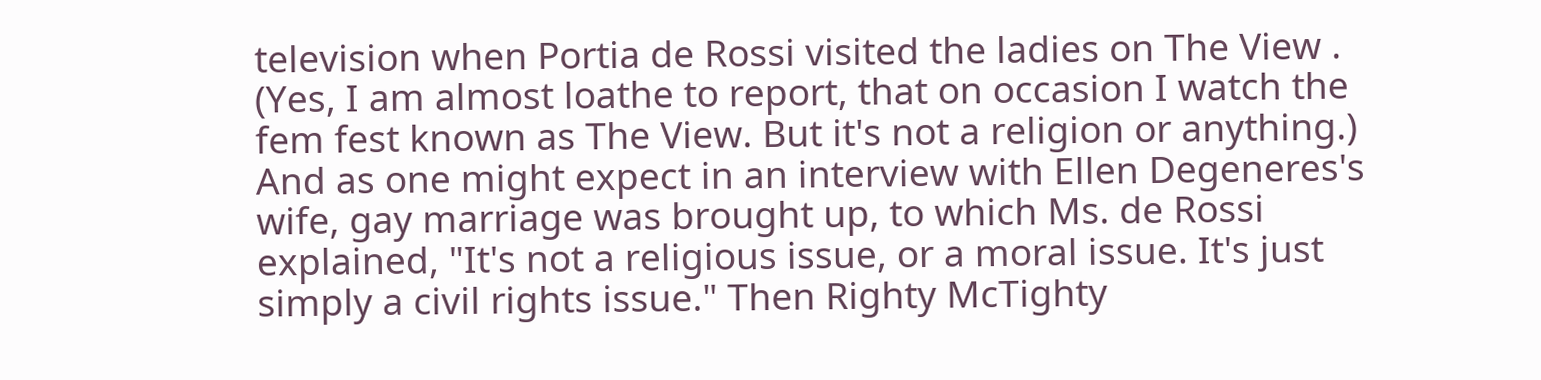television when Portia de Rossi visited the ladies on The View . (Yes, I am almost loathe to report, that on occasion I watch the fem fest known as The View. But it's not a religion or anything.) And as one might expect in an interview with Ellen Degeneres's wife, gay marriage was brought up, to which Ms. de Rossi explained, "It's not a religious issue, or a moral issue. It's just simply a civil rights issue." Then Righty McTighty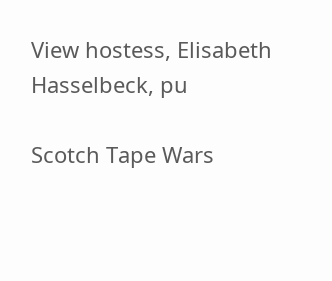View hostess, Elisabeth Hasselbeck, pu

Scotch Tape Wars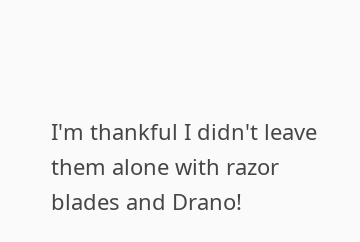I'm thankful I didn't leave them alone with razor blades and Drano!